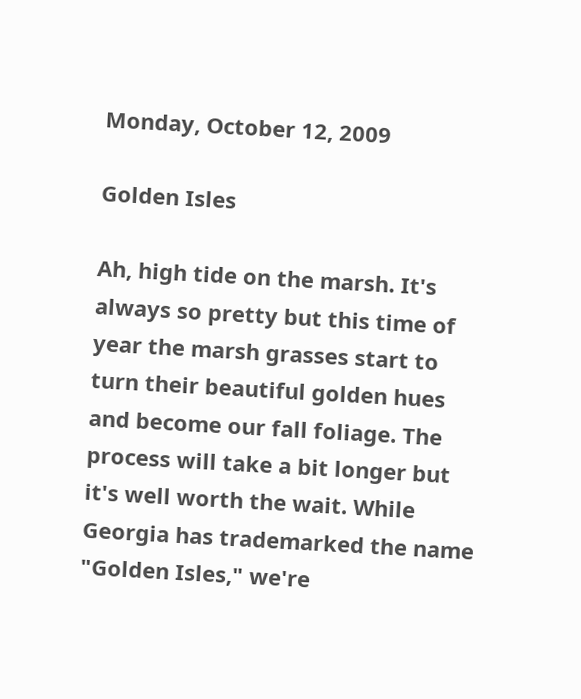Monday, October 12, 2009

Golden Isles

Ah, high tide on the marsh. It's always so pretty but this time of year the marsh grasses start to turn their beautiful golden hues and become our fall foliage. The process will take a bit longer but it's well worth the wait. While Georgia has trademarked the name "Golden Isles," we're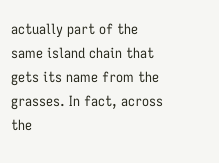actually part of the same island chain that gets its name from the grasses. In fact, across the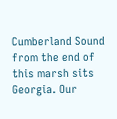Cumberland Sound from the end of this marsh sits Georgia. Our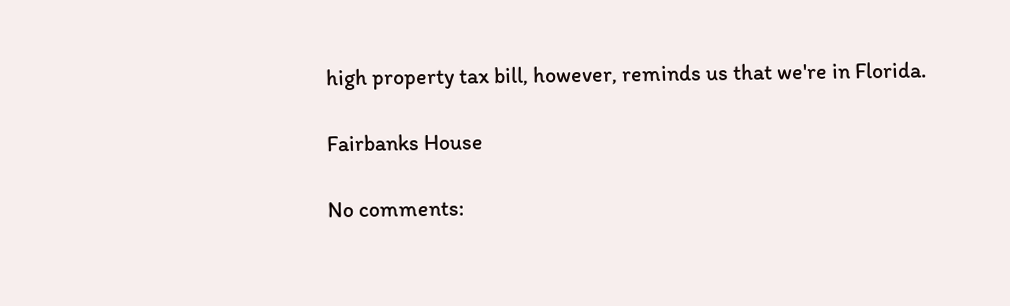high property tax bill, however, reminds us that we're in Florida.

Fairbanks House

No comments: